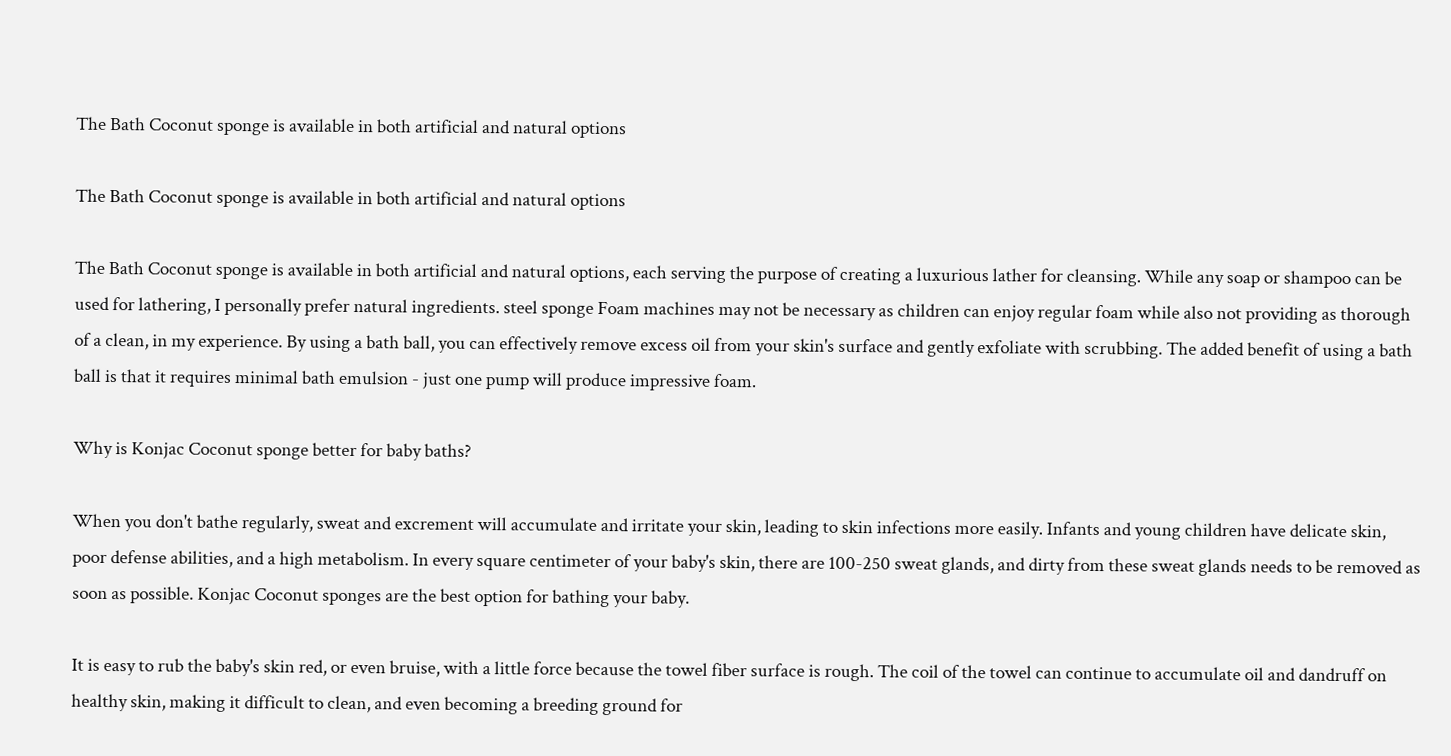The Bath Coconut sponge is available in both artificial and natural options

The Bath Coconut sponge is available in both artificial and natural options

The Bath Coconut sponge is available in both artificial and natural options, each serving the purpose of creating a luxurious lather for cleansing. While any soap or shampoo can be used for lathering, I personally prefer natural ingredients. steel sponge Foam machines may not be necessary as children can enjoy regular foam while also not providing as thorough of a clean, in my experience. By using a bath ball, you can effectively remove excess oil from your skin's surface and gently exfoliate with scrubbing. The added benefit of using a bath ball is that it requires minimal bath emulsion - just one pump will produce impressive foam.

Why is Konjac Coconut sponge better for baby baths?

When you don't bathe regularly, sweat and excrement will accumulate and irritate your skin, leading to skin infections more easily. Infants and young children have delicate skin, poor defense abilities, and a high metabolism. In every square centimeter of your baby's skin, there are 100-250 sweat glands, and dirty from these sweat glands needs to be removed as soon as possible. Konjac Coconut sponges are the best option for bathing your baby.

It is easy to rub the baby's skin red, or even bruise, with a little force because the towel fiber surface is rough. The coil of the towel can continue to accumulate oil and dandruff on healthy skin, making it difficult to clean, and even becoming a breeding ground for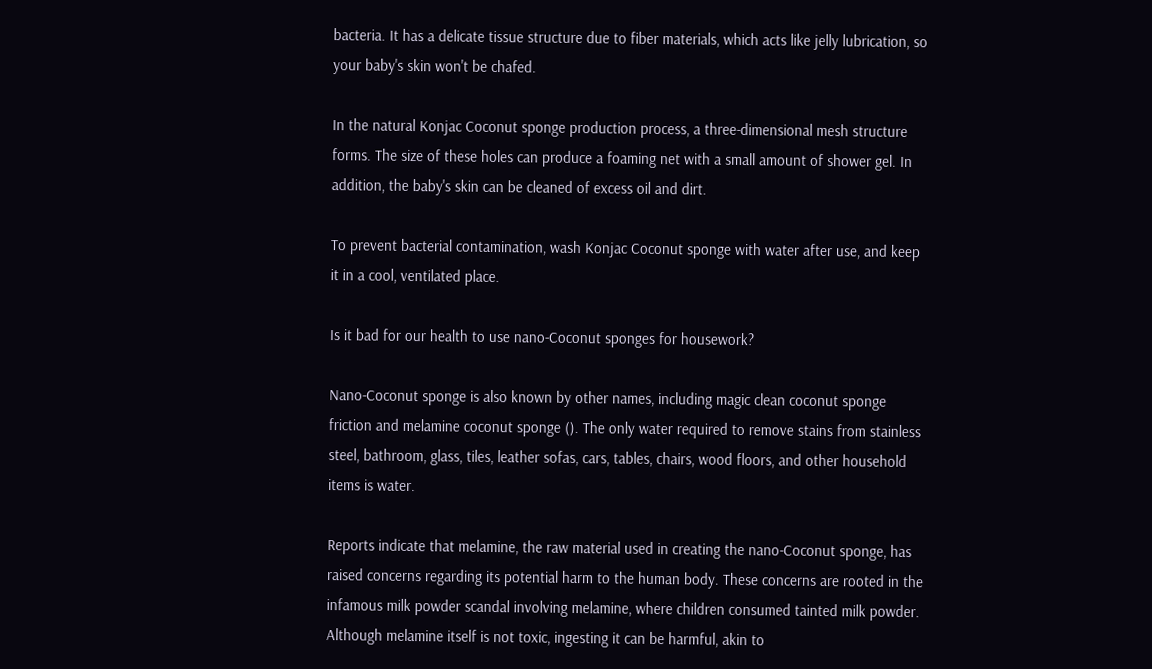bacteria. It has a delicate tissue structure due to fiber materials, which acts like jelly lubrication, so your baby's skin won't be chafed.

In the natural Konjac Coconut sponge production process, a three-dimensional mesh structure forms. The size of these holes can produce a foaming net with a small amount of shower gel. In addition, the baby's skin can be cleaned of excess oil and dirt.

To prevent bacterial contamination, wash Konjac Coconut sponge with water after use, and keep it in a cool, ventilated place.

Is it bad for our health to use nano-Coconut sponges for housework?

Nano-Coconut sponge is also known by other names, including magic clean coconut sponge friction and melamine coconut sponge (). The only water required to remove stains from stainless steel, bathroom, glass, tiles, leather sofas, cars, tables, chairs, wood floors, and other household items is water.

Reports indicate that melamine, the raw material used in creating the nano-Coconut sponge, has raised concerns regarding its potential harm to the human body. These concerns are rooted in the infamous milk powder scandal involving melamine, where children consumed tainted milk powder. Although melamine itself is not toxic, ingesting it can be harmful, akin to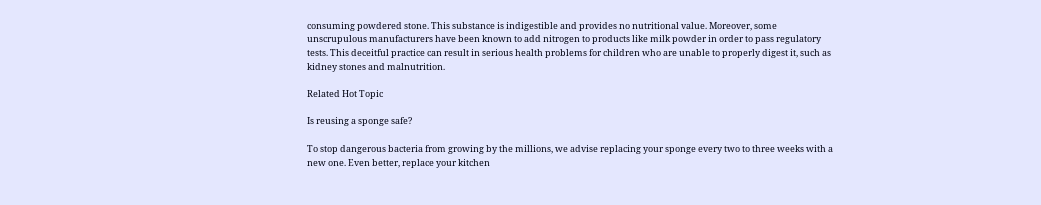consuming powdered stone. This substance is indigestible and provides no nutritional value. Moreover, some unscrupulous manufacturers have been known to add nitrogen to products like milk powder in order to pass regulatory tests. This deceitful practice can result in serious health problems for children who are unable to properly digest it, such as kidney stones and malnutrition.

Related Hot Topic

Is reusing a sponge safe?

To stop dangerous bacteria from growing by the millions, we advise replacing your sponge every two to three weeks with a new one. Even better, replace your kitchen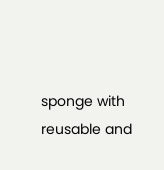sponge with reusable and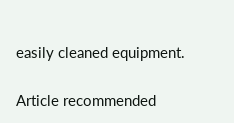easily cleaned equipment.

Article recommended